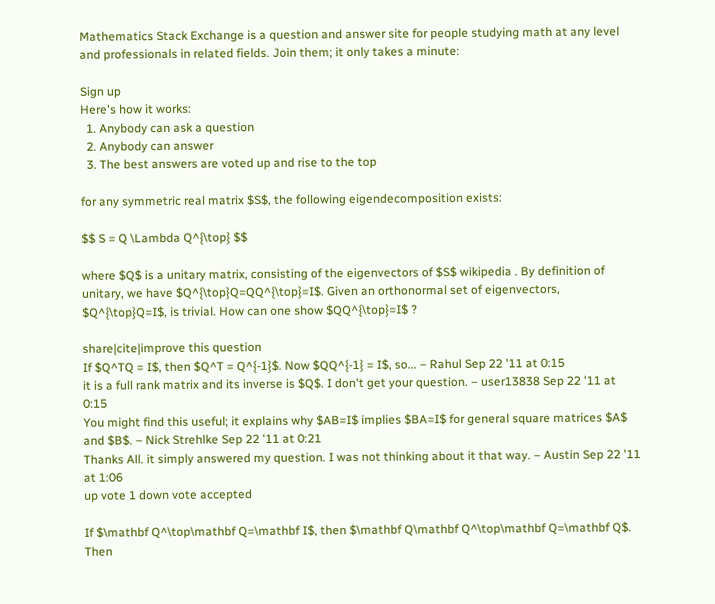Mathematics Stack Exchange is a question and answer site for people studying math at any level and professionals in related fields. Join them; it only takes a minute:

Sign up
Here's how it works:
  1. Anybody can ask a question
  2. Anybody can answer
  3. The best answers are voted up and rise to the top

for any symmetric real matrix $S$, the following eigendecomposition exists:

$$ S = Q \Lambda Q^{\top} $$

where $Q$ is a unitary matrix, consisting of the eigenvectors of $S$ wikipedia . By definition of unitary, we have $Q^{\top}Q=QQ^{\top}=I$. Given an orthonormal set of eigenvectors, $Q^{\top}Q=I$, is trivial. How can one show $QQ^{\top}=I$ ?

share|cite|improve this question
If $Q^TQ = I$, then $Q^T = Q^{-1}$. Now $QQ^{-1} = I$, so... – Rahul Sep 22 '11 at 0:15
it is a full rank matrix and its inverse is $Q$. I don't get your question. – user13838 Sep 22 '11 at 0:15
You might find this useful; it explains why $AB=I$ implies $BA=I$ for general square matrices $A$ and $B$. – Nick Strehlke Sep 22 '11 at 0:21
Thanks All. it simply answered my question. I was not thinking about it that way. – Austin Sep 22 '11 at 1:06
up vote 1 down vote accepted

If $\mathbf Q^\top\mathbf Q=\mathbf I$, then $\mathbf Q\mathbf Q^\top\mathbf Q=\mathbf Q$. Then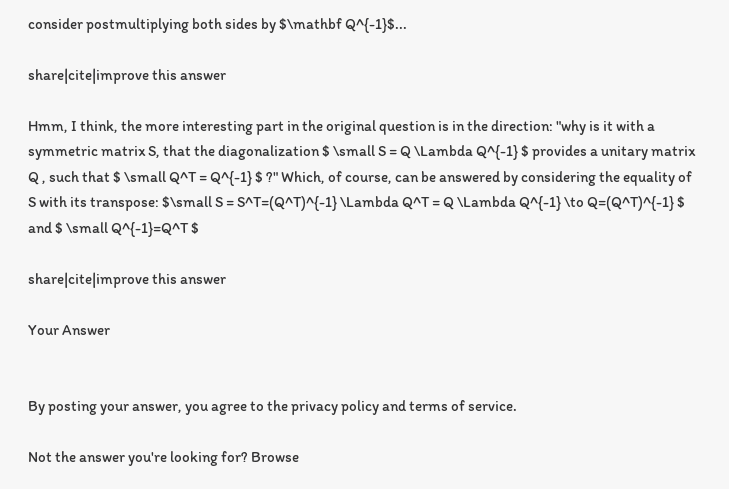consider postmultiplying both sides by $\mathbf Q^{-1}$...

share|cite|improve this answer

Hmm, I think, the more interesting part in the original question is in the direction: "why is it with a symmetric matrix S, that the diagonalization $ \small S = Q \Lambda Q^{-1} $ provides a unitary matrix Q , such that $ \small Q^T = Q^{-1} $ ?" Which, of course, can be answered by considering the equality of S with its transpose: $\small S = S^T=(Q^T)^{-1} \Lambda Q^T = Q \Lambda Q^{-1} \to Q=(Q^T)^{-1} $ and $ \small Q^{-1}=Q^T $

share|cite|improve this answer

Your Answer


By posting your answer, you agree to the privacy policy and terms of service.

Not the answer you're looking for? Browse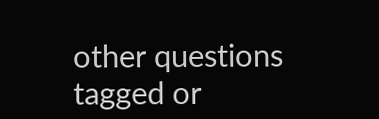other questions tagged or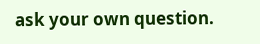ask your own question.